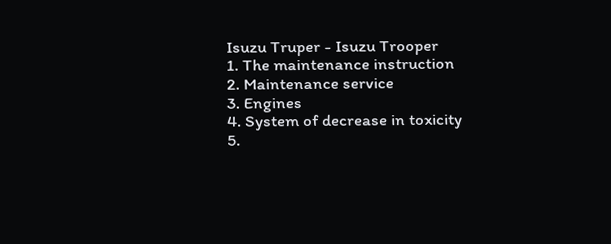Isuzu Truper - Isuzu Trooper
1. The maintenance instruction
2. Maintenance service
3. Engines
4. System of decrease in toxicity
5.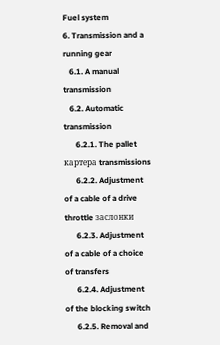Fuel system
6. Transmission and a running gear
   6.1. A manual transmission
   6.2. Automatic transmission
      6.2.1. The pallet картера transmissions
      6.2.2. Adjustment of a cable of a drive throttle заслонки
      6.2.3. Adjustment of a cable of a choice of transfers
      6.2.4. Adjustment of the blocking switch
      6.2.5. Removal and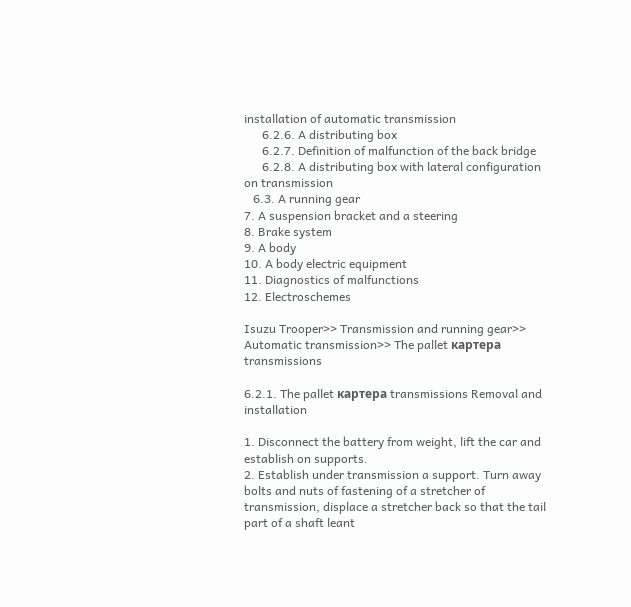installation of automatic transmission
      6.2.6. A distributing box
      6.2.7. Definition of malfunction of the back bridge
      6.2.8. A distributing box with lateral configuration on transmission
   6.3. A running gear
7. A suspension bracket and a steering
8. Brake system
9. A body
10. A body electric equipment
11. Diagnostics of malfunctions
12. Electroschemes

Isuzu Trooper>> Transmission and running gear>> Automatic transmission>> The pallet картера transmissions

6.2.1. The pallet картера transmissions Removal and installation

1. Disconnect the battery from weight, lift the car and establish on supports.
2. Establish under transmission a support. Turn away bolts and nuts of fastening of a stretcher of transmission, displace a stretcher back so that the tail part of a shaft leant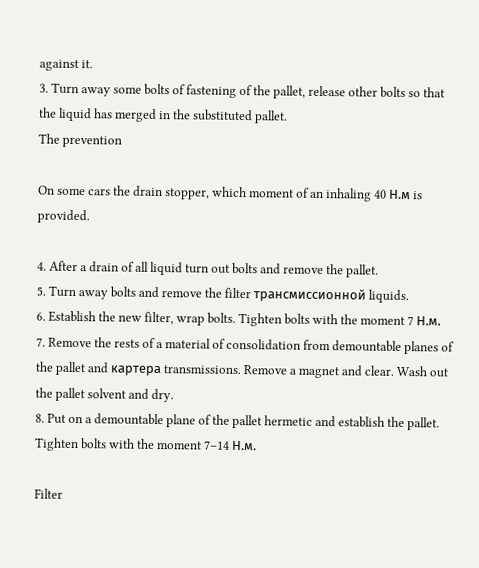against it.
3. Turn away some bolts of fastening of the pallet, release other bolts so that the liquid has merged in the substituted pallet.
The prevention

On some cars the drain stopper, which moment of an inhaling 40 Н.м is provided.

4. After a drain of all liquid turn out bolts and remove the pallet.
5. Turn away bolts and remove the filter трансмиссионной liquids.
6. Establish the new filter, wrap bolts. Tighten bolts with the moment 7 Н.м.
7. Remove the rests of a material of consolidation from demountable planes of the pallet and картера transmissions. Remove a magnet and clear. Wash out the pallet solvent and dry.
8. Put on a demountable plane of the pallet hermetic and establish the pallet. Tighten bolts with the moment 7–14 Н.м.

Filter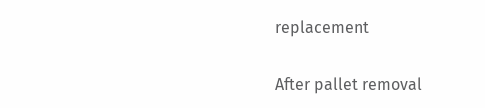replacement

After pallet removal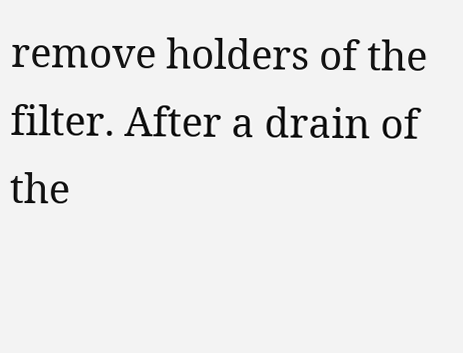remove holders of the filter. After a drain of the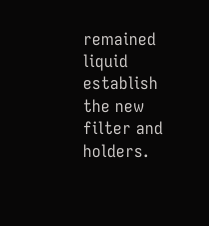remained liquid establish the new filter and holders.